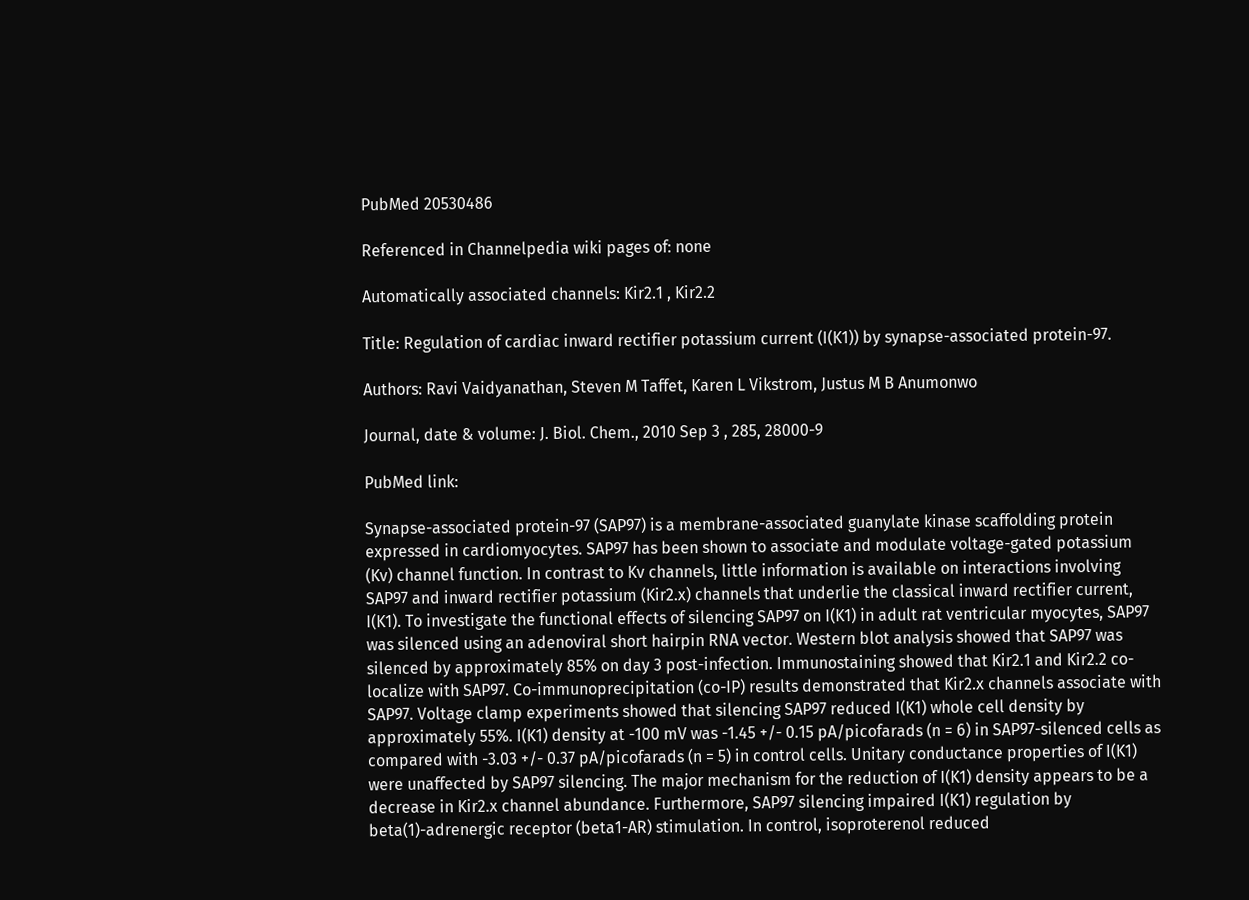PubMed 20530486

Referenced in Channelpedia wiki pages of: none

Automatically associated channels: Kir2.1 , Kir2.2

Title: Regulation of cardiac inward rectifier potassium current (I(K1)) by synapse-associated protein-97.

Authors: Ravi Vaidyanathan, Steven M Taffet, Karen L Vikstrom, Justus M B Anumonwo

Journal, date & volume: J. Biol. Chem., 2010 Sep 3 , 285, 28000-9

PubMed link:

Synapse-associated protein-97 (SAP97) is a membrane-associated guanylate kinase scaffolding protein expressed in cardiomyocytes. SAP97 has been shown to associate and modulate voltage-gated potassium (Kv) channel function. In contrast to Kv channels, little information is available on interactions involving SAP97 and inward rectifier potassium (Kir2.x) channels that underlie the classical inward rectifier current, I(K1). To investigate the functional effects of silencing SAP97 on I(K1) in adult rat ventricular myocytes, SAP97 was silenced using an adenoviral short hairpin RNA vector. Western blot analysis showed that SAP97 was silenced by approximately 85% on day 3 post-infection. Immunostaining showed that Kir2.1 and Kir2.2 co-localize with SAP97. Co-immunoprecipitation (co-IP) results demonstrated that Kir2.x channels associate with SAP97. Voltage clamp experiments showed that silencing SAP97 reduced I(K1) whole cell density by approximately 55%. I(K1) density at -100 mV was -1.45 +/- 0.15 pA/picofarads (n = 6) in SAP97-silenced cells as compared with -3.03 +/- 0.37 pA/picofarads (n = 5) in control cells. Unitary conductance properties of I(K1) were unaffected by SAP97 silencing. The major mechanism for the reduction of I(K1) density appears to be a decrease in Kir2.x channel abundance. Furthermore, SAP97 silencing impaired I(K1) regulation by beta(1)-adrenergic receptor (beta1-AR) stimulation. In control, isoproterenol reduced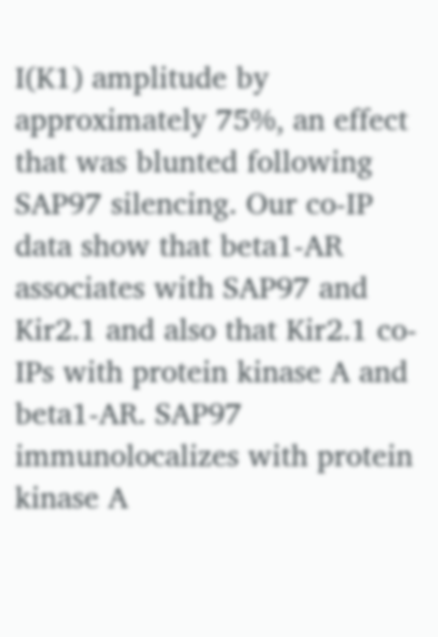I(K1) amplitude by approximately 75%, an effect that was blunted following SAP97 silencing. Our co-IP data show that beta1-AR associates with SAP97 and Kir2.1 and also that Kir2.1 co-IPs with protein kinase A and beta1-AR. SAP97 immunolocalizes with protein kinase A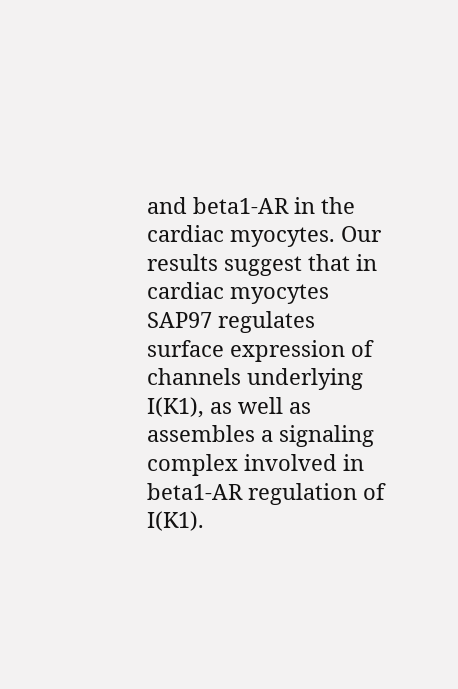and beta1-AR in the cardiac myocytes. Our results suggest that in cardiac myocytes SAP97 regulates surface expression of channels underlying I(K1), as well as assembles a signaling complex involved in beta1-AR regulation of I(K1).